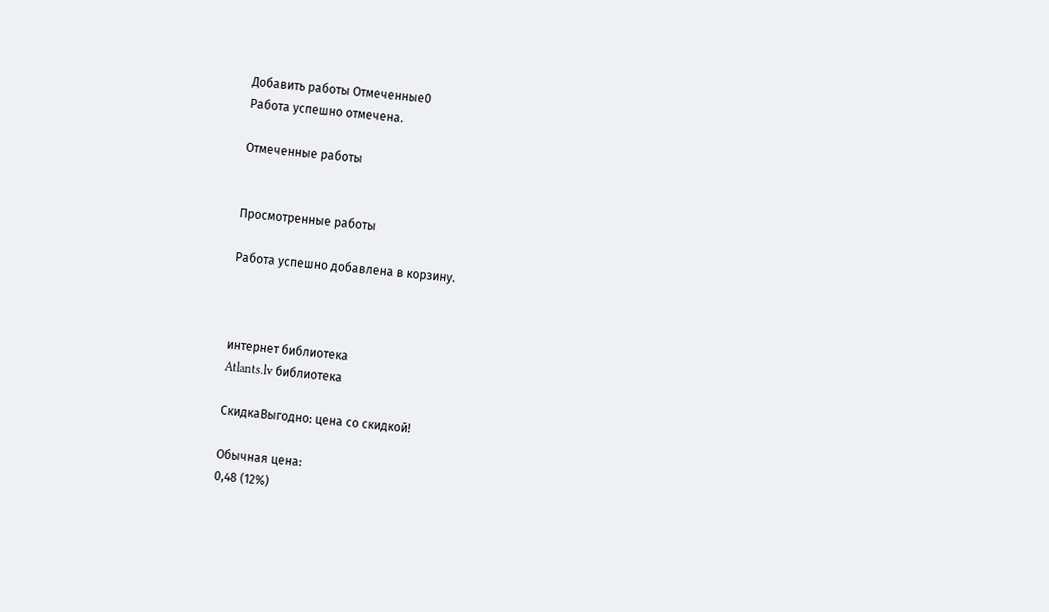Добавить работы Отмеченные0
Работа успешно отмечена.

Отмеченные работы


Просмотренные работы

Работа успешно добавлена в корзину.



интернет библиотека
Atlants.lv библиотека

СкидкаВыгодно: цена со скидкой!

Обычная цена:
0,48 (12%)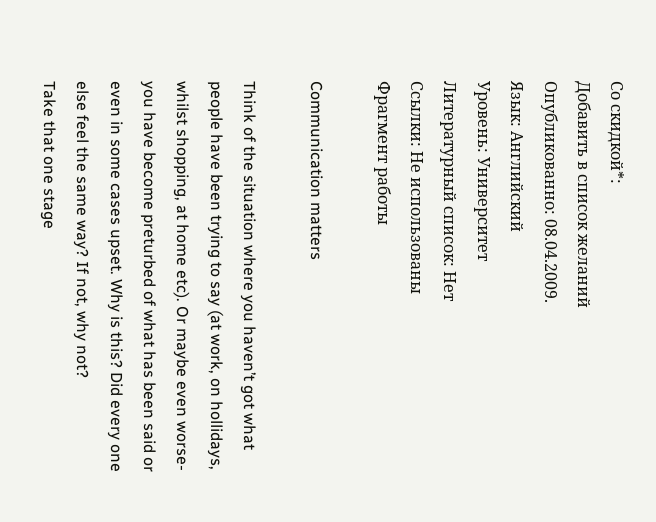Со скидкой*:
Добавить в список желаний
Опубликованно: 08.04.2009.
Язык: Английский
Уровень: Университет
Литературный список: Нет
Ссылки: Не использованы
Фрагмент работы

Communication matters

Think of the situation where you haven’t got what people have been trying to say (at work, on hollidays, whilst shopping, at home etc). Or maybe even worse- you have become preturbed of what has been said or even in some cases upset. Why is this? Did every one else feel the same way? If not, why not?
Take that one stage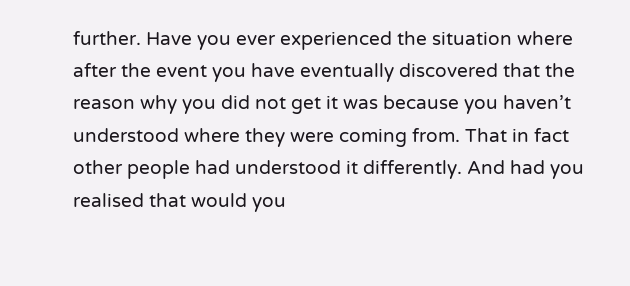further. Have you ever experienced the situation where after the event you have eventually discovered that the reason why you did not get it was because you haven’t understood where they were coming from. That in fact other people had understood it differently. And had you realised that would you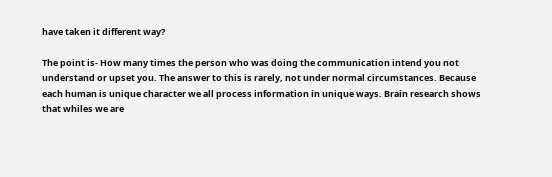have taken it different way?

The point is- How many times the person who was doing the communication intend you not understand or upset you. The answer to this is rarely, not under normal circumstances. Because each human is unique character we all process information in unique ways. Brain research shows that whiles we are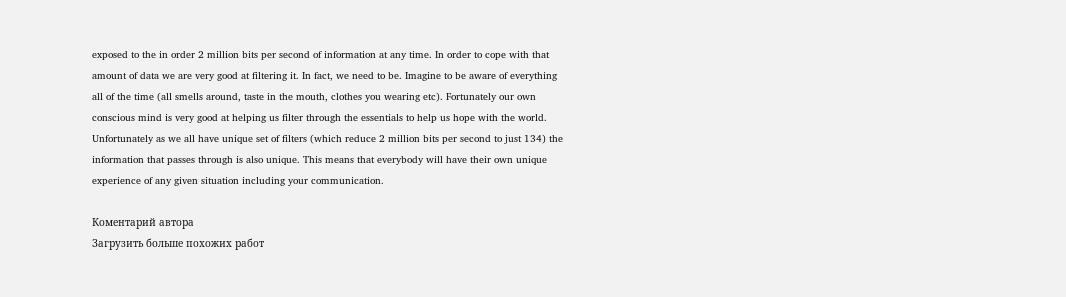exposed to the in order 2 million bits per second of information at any time. In order to cope with that amount of data we are very good at filtering it. In fact, we need to be. Imagine to be aware of everything all of the time (all smells around, taste in the mouth, clothes you wearing etc). Fortunately our own conscious mind is very good at helping us filter through the essentials to help us hope with the world. Unfortunately as we all have unique set of filters (which reduce 2 million bits per second to just 134) the information that passes through is also unique. This means that everybody will have their own unique experience of any given situation including your communication.

Коментарий автора
Загрузить больше похожих работ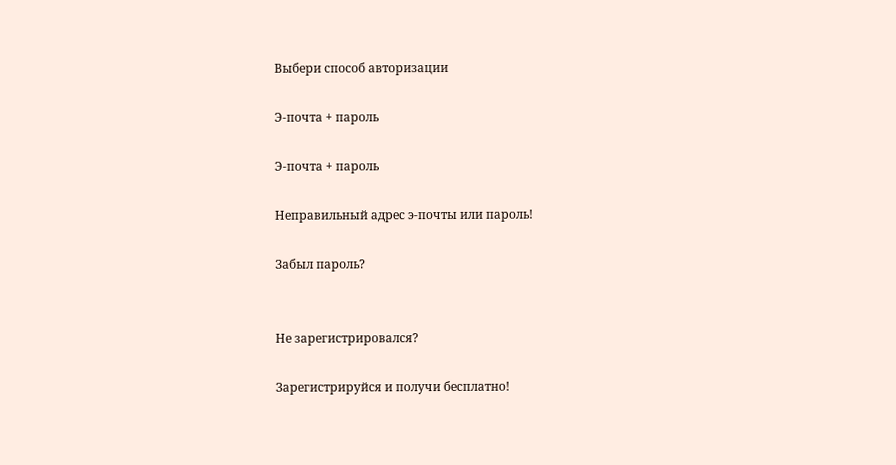Выбери способ авторизации

Э-почта + пароль

Э-почта + пароль

Неправильный адрес э-почты или пароль!

Забыл пароль?


Не зарегистрировался?

Зарегистрируйся и получи бесплатно!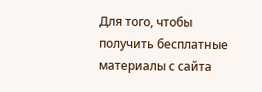Для того, чтобы получить бесплатные материалы с сайта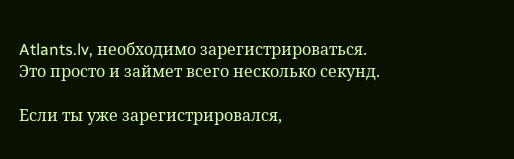Atlants.lv, необходимо зарегистрироваться. Это просто и займет всего несколько секунд.

Если ты уже зарегистрировался,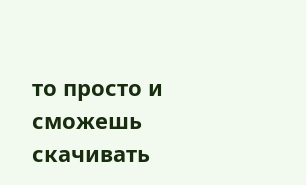то просто и сможешь скачивать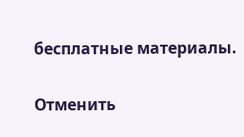бесплатные материалы.

Отменить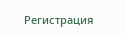Регистрация